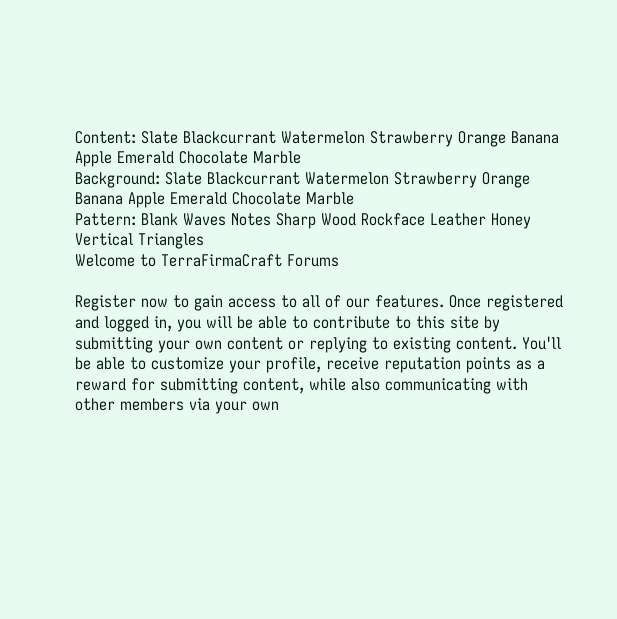Content: Slate Blackcurrant Watermelon Strawberry Orange Banana Apple Emerald Chocolate Marble
Background: Slate Blackcurrant Watermelon Strawberry Orange Banana Apple Emerald Chocolate Marble
Pattern: Blank Waves Notes Sharp Wood Rockface Leather Honey Vertical Triangles
Welcome to TerraFirmaCraft Forums

Register now to gain access to all of our features. Once registered and logged in, you will be able to contribute to this site by submitting your own content or replying to existing content. You'll be able to customize your profile, receive reputation points as a reward for submitting content, while also communicating with other members via your own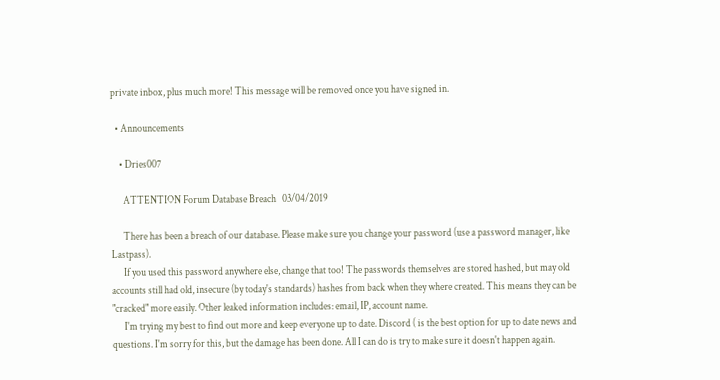private inbox, plus much more! This message will be removed once you have signed in.

  • Announcements

    • Dries007

      ATTENTION Forum Database Breach   03/04/2019

      There has been a breach of our database. Please make sure you change your password (use a password manager, like Lastpass).
      If you used this password anywhere else, change that too! The passwords themselves are stored hashed, but may old accounts still had old, insecure (by today's standards) hashes from back when they where created. This means they can be "cracked" more easily. Other leaked information includes: email, IP, account name.
      I'm trying my best to find out more and keep everyone up to date. Discord ( is the best option for up to date news and questions. I'm sorry for this, but the damage has been done. All I can do is try to make sure it doesn't happen again.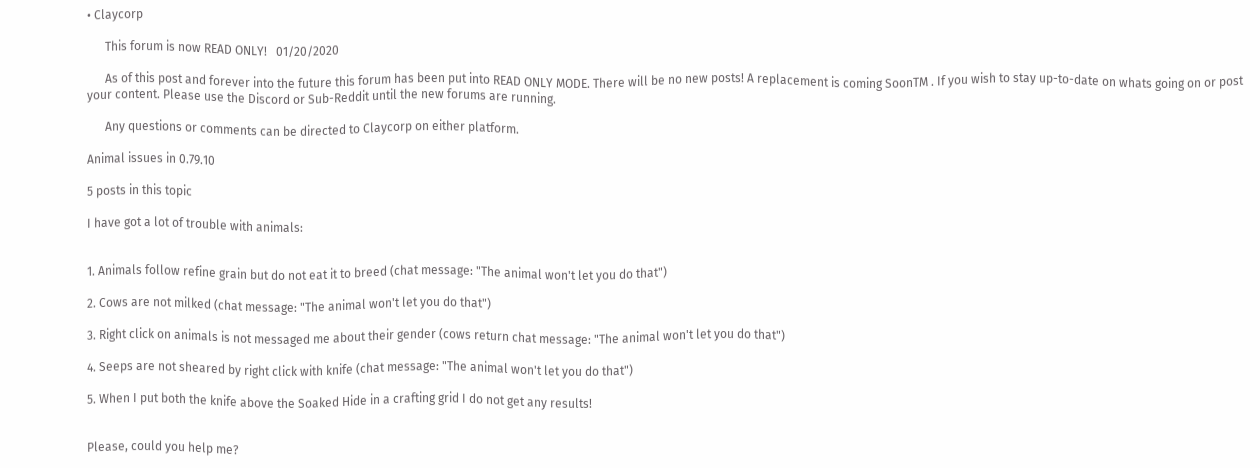• Claycorp

      This forum is now READ ONLY!   01/20/2020

      As of this post and forever into the future this forum has been put into READ ONLY MODE. There will be no new posts! A replacement is coming SoonTM . If you wish to stay up-to-date on whats going on or post your content. Please use the Discord or Sub-Reddit until the new forums are running.

      Any questions or comments can be directed to Claycorp on either platform.

Animal issues in 0.79.10

5 posts in this topic

I have got a lot of trouble with animals:


1. Animals follow refine grain but do not eat it to breed (chat message: "The animal won't let you do that")

2. Cows are not milked (chat message: "The animal won't let you do that")

3. Right click on animals is not messaged me about their gender (cows return chat message: "The animal won't let you do that")

4. Seeps are not sheared by right click with knife (chat message: "The animal won't let you do that")

5. When I put both the knife above the Soaked Hide in a crafting grid I do not get any results!


Please, could you help me?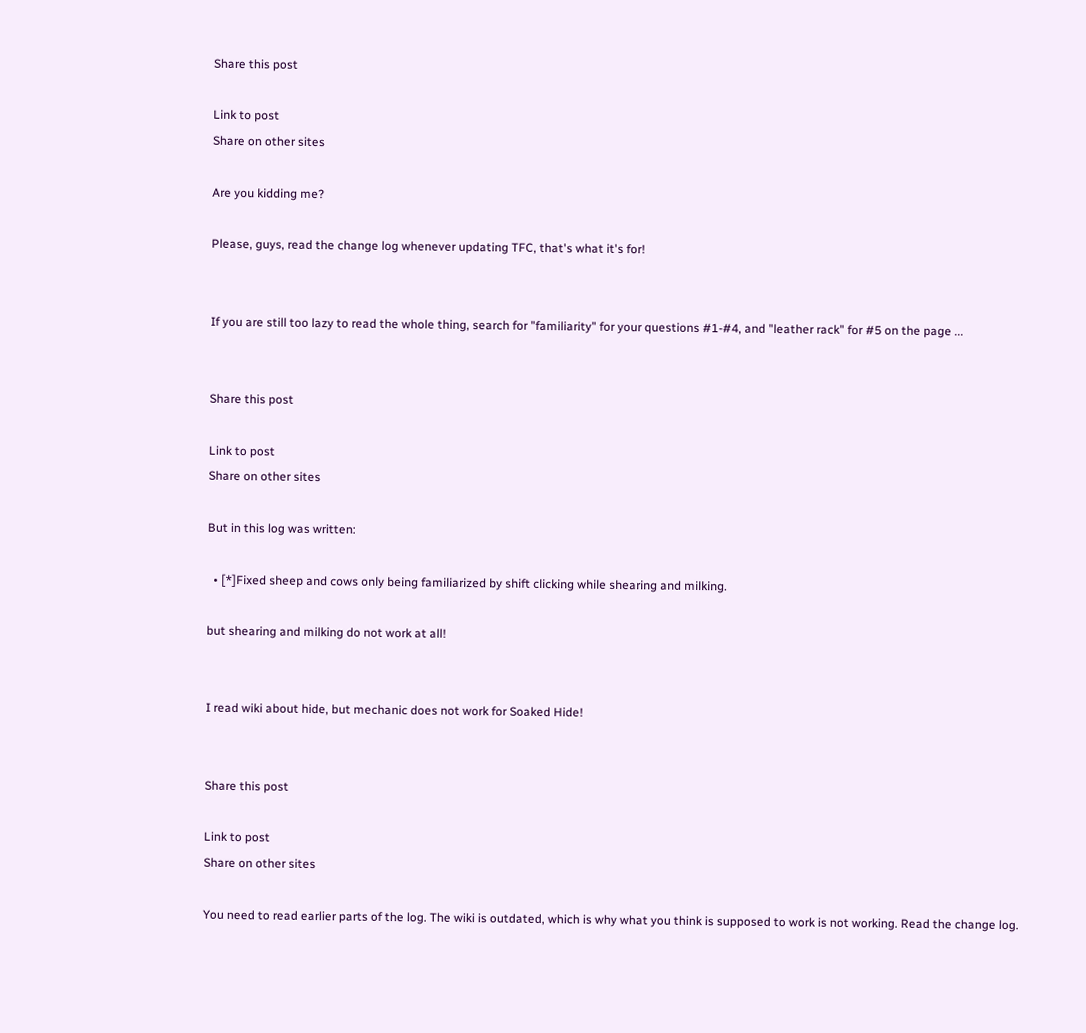Share this post

Link to post
Share on other sites

Are you kidding me?

Please, guys, read the change log whenever updating TFC, that's what it's for!


If you are still too lazy to read the whole thing, search for "familiarity" for your questions #1-#4, and "leather rack" for #5 on the page ...


Share this post

Link to post
Share on other sites

But in this log was written:

  • [*]Fixed sheep and cows only being familiarized by shift clicking while shearing and milking.

but shearing and milking do not work at all!


I read wiki about hide, but mechanic does not work for Soaked Hide!


Share this post

Link to post
Share on other sites

You need to read earlier parts of the log. The wiki is outdated, which is why what you think is supposed to work is not working. Read the change log.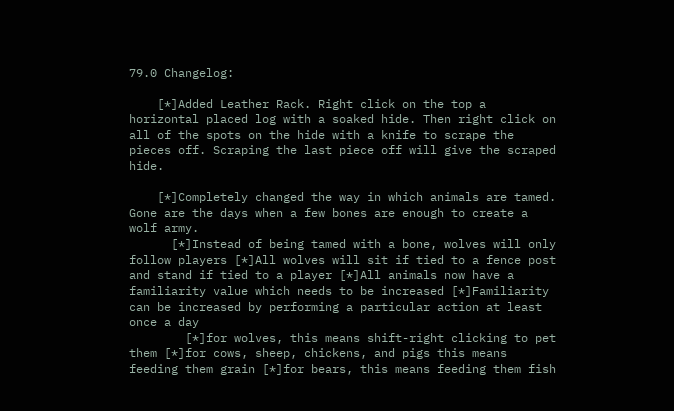79.0 Changelog:

    [*]Added Leather Rack. Right click on the top a horizontal placed log with a soaked hide. Then right click on all of the spots on the hide with a knife to scrape the pieces off. Scraping the last piece off will give the scraped hide.

    [*]Completely changed the way in which animals are tamed. Gone are the days when a few bones are enough to create a wolf army.
      [*]Instead of being tamed with a bone, wolves will only follow players [*]All wolves will sit if tied to a fence post and stand if tied to a player [*]All animals now have a familiarity value which needs to be increased [*]Familiarity can be increased by performing a particular action at least once a day
        [*]for wolves, this means shift-right clicking to pet them [*]for cows, sheep, chickens, and pigs this means feeding them grain [*]for bears, this means feeding them fish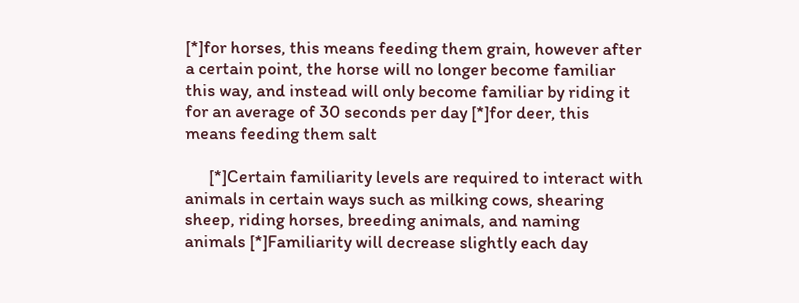[*]for horses, this means feeding them grain, however after a certain point, the horse will no longer become familiar this way, and instead will only become familiar by riding it for an average of 30 seconds per day [*]for deer, this means feeding them salt

      [*]Certain familiarity levels are required to interact with animals in certain ways such as milking cows, shearing sheep, riding horses, breeding animals, and naming animals [*]Familiarity will decrease slightly each day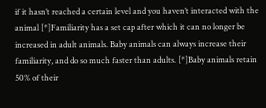if it hasn’t reached a certain level and you haven’t interacted with the animal [*]Familiarity has a set cap after which it can no longer be increased in adult animals. Baby animals can always increase their familiarity, and do so much faster than adults. [*]Baby animals retain 50% of their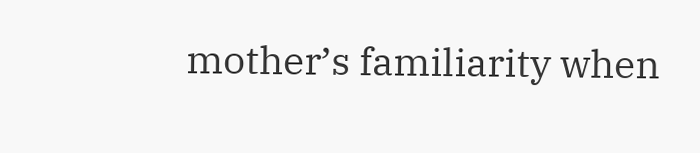mother’s familiarity when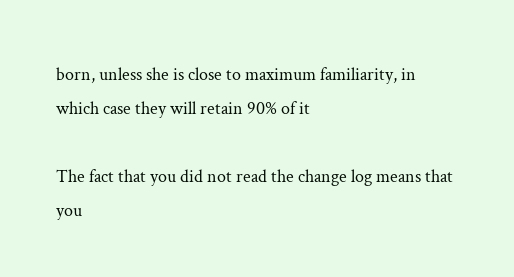born, unless she is close to maximum familiarity, in which case they will retain 90% of it

The fact that you did not read the change log means that you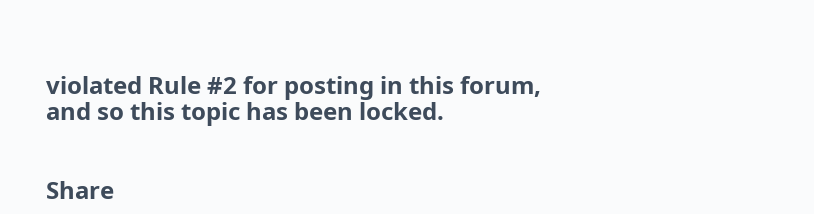violated Rule #2 for posting in this forum, and so this topic has been locked.


Share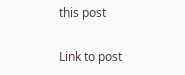this post

Link to post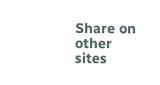Share on other sites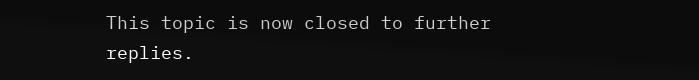This topic is now closed to further replies.